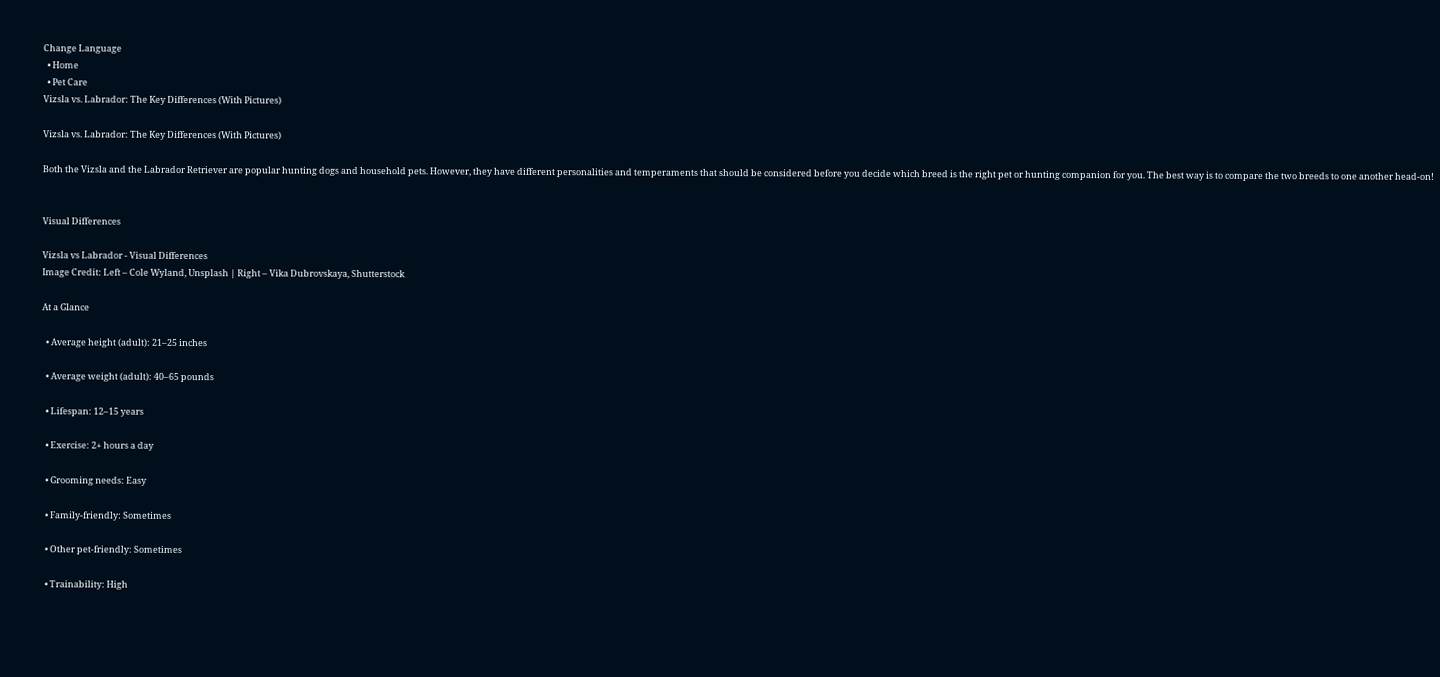Change Language
  • Home
  • Pet Care
Vizsla vs. Labrador: The Key Differences (With Pictures)

Vizsla vs. Labrador: The Key Differences (With Pictures)

Both the Vizsla and the Labrador Retriever are popular hunting dogs and household pets. However, they have different personalities and temperaments that should be considered before you decide which breed is the right pet or hunting companion for you. The best way is to compare the two breeds to one another head-on!


Visual Differences

Vizsla vs Labrador - Visual Differences
Image Credit: Left – Cole Wyland, Unsplash | Right – Vika Dubrovskaya, Shutterstock

At a Glance

  • Average height (adult): 21–25 inches

  • Average weight (adult): 40–65 pounds

  • Lifespan: 12–15 years

  • Exercise: 2+ hours a day

  • Grooming needs: Easy

  • Family-friendly: Sometimes

  • Other pet-friendly: Sometimes

  • Trainability: High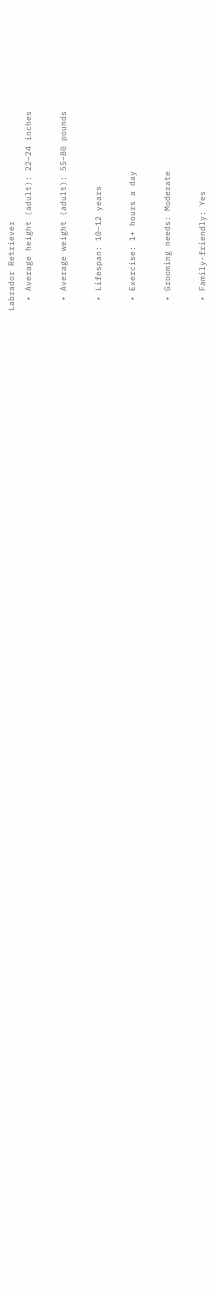Labrador Retriever
  • Average height (adult): 22–24 inches

  • Average weight (adult): 55–80 pounds

  • Lifespan: 10–12 years

  • Exercise: 1+ hours a day

  • Grooming needs: Moderate

  • Family-friendly: Yes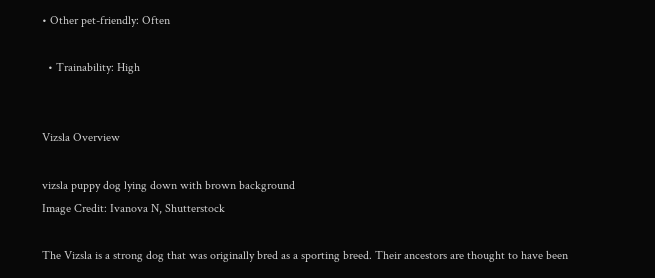• Other pet-friendly: Often

  • Trainability: High


Vizsla Overview

vizsla puppy dog lying down with brown background
Image Credit: Ivanova N, Shutterstock

The Vizsla is a strong dog that was originally bred as a sporting breed. Their ancestors are thought to have been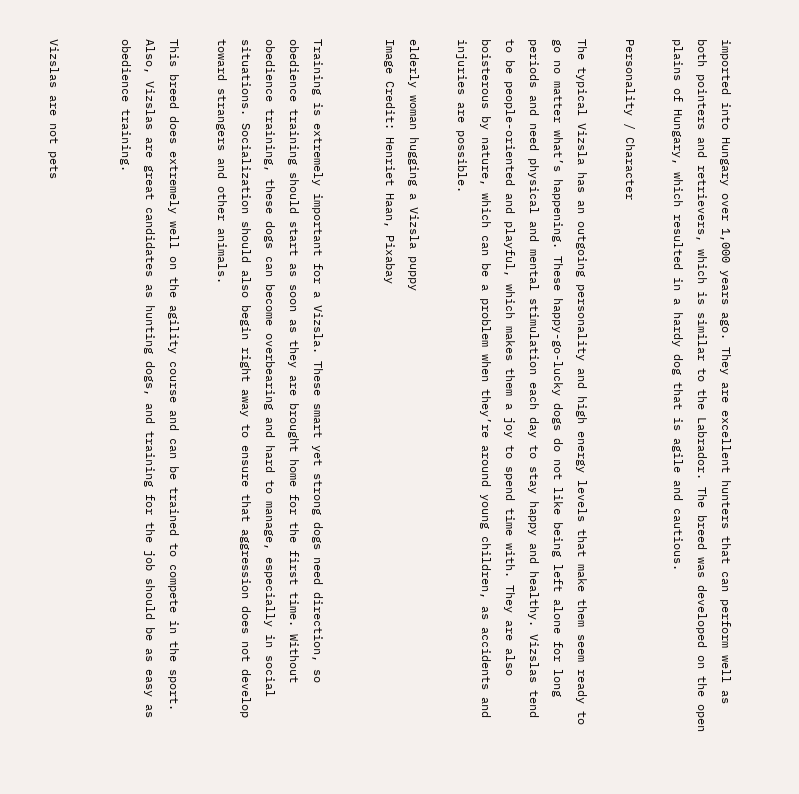imported into Hungary over 1,000 years ago. They are excellent hunters that can perform well as both pointers and retrievers, which is similar to the Labrador. The breed was developed on the open plains of Hungary, which resulted in a hardy dog that is agile and cautious.

Personality / Character

The typical Vizsla has an outgoing personality and high energy levels that make them seem ready to go no matter what’s happening. These happy-go-lucky dogs do not like being left alone for long periods and need physical and mental stimulation each day to stay happy and healthy. Vizslas tend to be people-oriented and playful, which makes them a joy to spend time with. They are also boisterous by nature, which can be a problem when they’re around young children, as accidents and injuries are possible.

elderly woman hugging a Vizsla puppy
Image Credit: Henriet Haan, Pixabay


Training is extremely important for a Vizsla. These smart yet strong dogs need direction, so obedience training should start as soon as they are brought home for the first time. Without obedience training, these dogs can become overbearing and hard to manage, especially in social situations. Socialization should also begin right away to ensure that aggression does not develop toward strangers and other animals.

This breed does extremely well on the agility course and can be trained to compete in the sport. Also, Vizslas are great candidates as hunting dogs, and training for the job should be as easy as obedience training.


Vizslas are not pets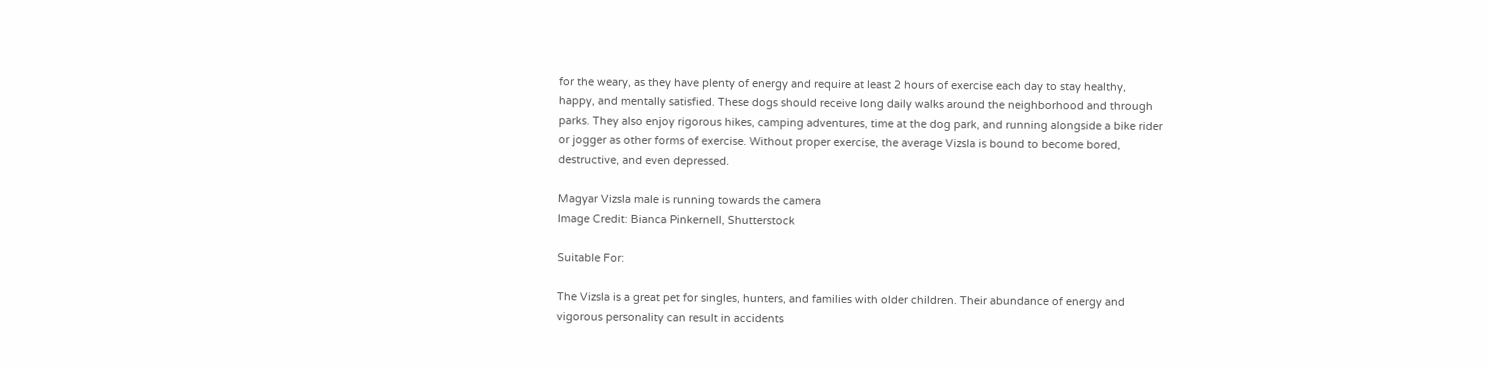for the weary, as they have plenty of energy and require at least 2 hours of exercise each day to stay healthy, happy, and mentally satisfied. These dogs should receive long daily walks around the neighborhood and through parks. They also enjoy rigorous hikes, camping adventures, time at the dog park, and running alongside a bike rider or jogger as other forms of exercise. Without proper exercise, the average Vizsla is bound to become bored, destructive, and even depressed.

Magyar Vizsla male is running towards the camera
Image Credit: Bianca Pinkernell, Shutterstock

Suitable For:

The Vizsla is a great pet for singles, hunters, and families with older children. Their abundance of energy and vigorous personality can result in accidents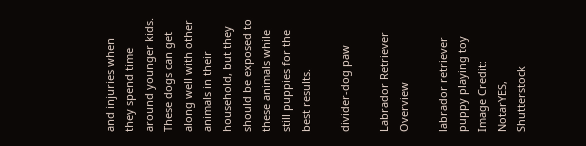and injuries when they spend time around younger kids. These dogs can get along well with other animals in their household, but they should be exposed to these animals while still puppies for the best results.

divider-dog paw

Labrador Retriever Overview

labrador retriever puppy playing toy
Image Credit: NotarYES, Shutterstock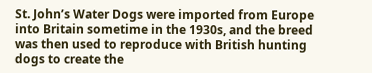St. John’s Water Dogs were imported from Europe into Britain sometime in the 1930s, and the breed was then used to reproduce with British hunting dogs to create the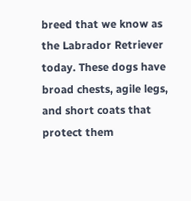breed that we know as the Labrador Retriever today. These dogs have broad chests, agile legs, and short coats that protect them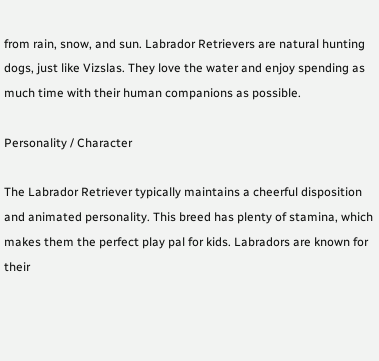from rain, snow, and sun. Labrador Retrievers are natural hunting dogs, just like Vizslas. They love the water and enjoy spending as much time with their human companions as possible.

Personality / Character

The Labrador Retriever typically maintains a cheerful disposition and animated personality. This breed has plenty of stamina, which makes them the perfect play pal for kids. Labradors are known for their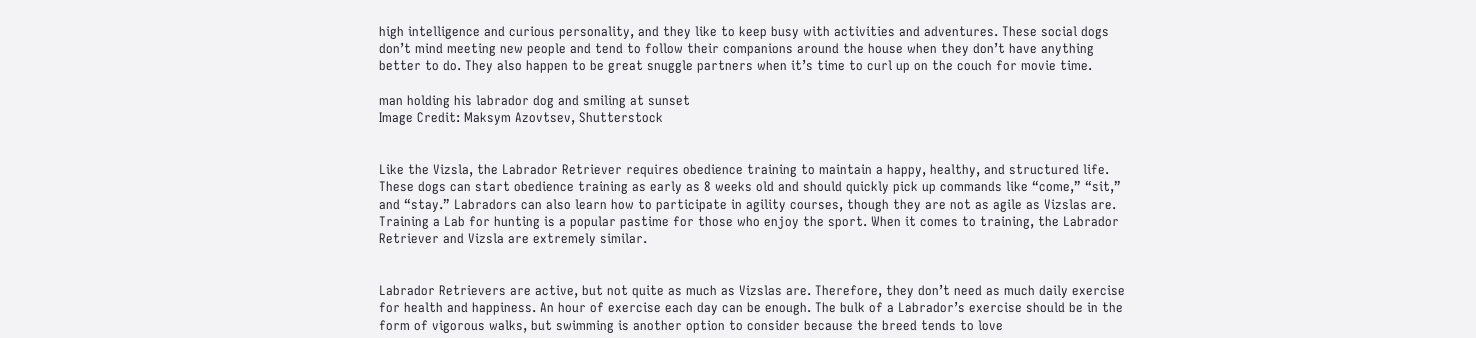high intelligence and curious personality, and they like to keep busy with activities and adventures. These social dogs don’t mind meeting new people and tend to follow their companions around the house when they don’t have anything better to do. They also happen to be great snuggle partners when it’s time to curl up on the couch for movie time.

man holding his labrador dog and smiling at sunset
Image Credit: Maksym Azovtsev, Shutterstock


Like the Vizsla, the Labrador Retriever requires obedience training to maintain a happy, healthy, and structured life. These dogs can start obedience training as early as 8 weeks old and should quickly pick up commands like “come,” “sit,” and “stay.” Labradors can also learn how to participate in agility courses, though they are not as agile as Vizslas are. Training a Lab for hunting is a popular pastime for those who enjoy the sport. When it comes to training, the Labrador Retriever and Vizsla are extremely similar.


Labrador Retrievers are active, but not quite as much as Vizslas are. Therefore, they don’t need as much daily exercise for health and happiness. An hour of exercise each day can be enough. The bulk of a Labrador’s exercise should be in the form of vigorous walks, but swimming is another option to consider because the breed tends to love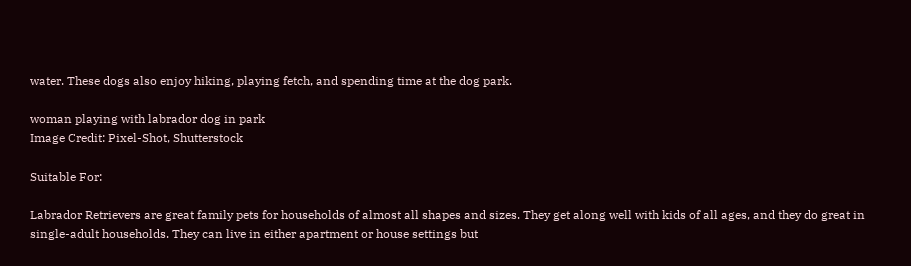water. These dogs also enjoy hiking, playing fetch, and spending time at the dog park.

woman playing with labrador dog in park
Image Credit: Pixel-Shot, Shutterstock

Suitable For:

Labrador Retrievers are great family pets for households of almost all shapes and sizes. They get along well with kids of all ages, and they do great in single-adult households. They can live in either apartment or house settings but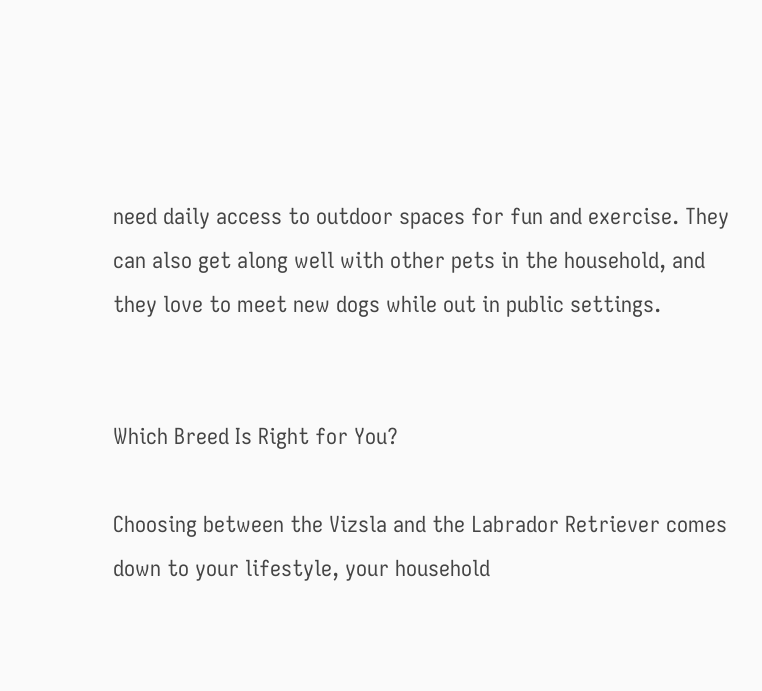need daily access to outdoor spaces for fun and exercise. They can also get along well with other pets in the household, and they love to meet new dogs while out in public settings.


Which Breed Is Right for You?

Choosing between the Vizsla and the Labrador Retriever comes down to your lifestyle, your household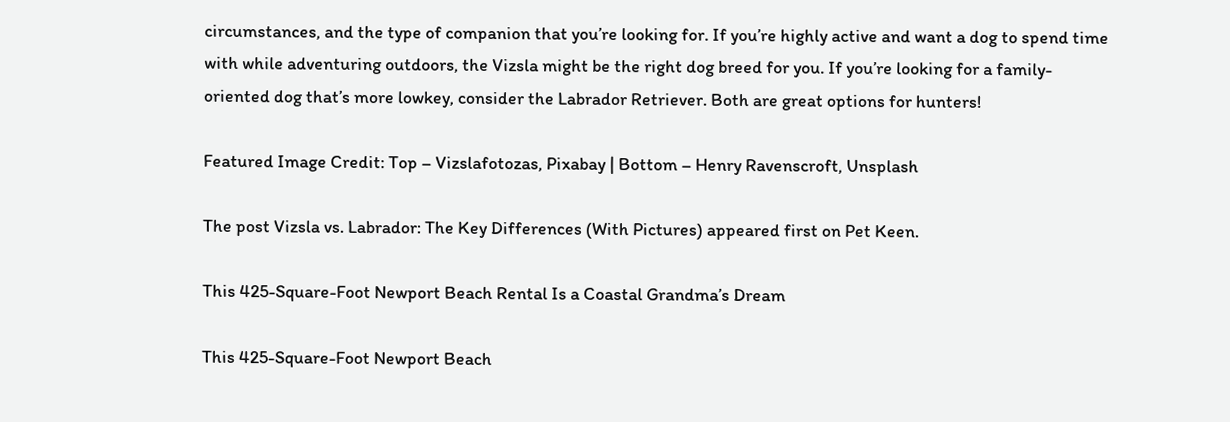circumstances, and the type of companion that you’re looking for. If you’re highly active and want a dog to spend time with while adventuring outdoors, the Vizsla might be the right dog breed for you. If you’re looking for a family-oriented dog that’s more lowkey, consider the Labrador Retriever. Both are great options for hunters!

Featured Image Credit: Top – Vizslafotozas, Pixabay | Bottom – Henry Ravenscroft, Unsplash

The post Vizsla vs. Labrador: The Key Differences (With Pictures) appeared first on Pet Keen.

This 425-Square-Foot Newport Beach Rental Is a Coastal Grandma’s Dream

This 425-Square-Foot Newport Beach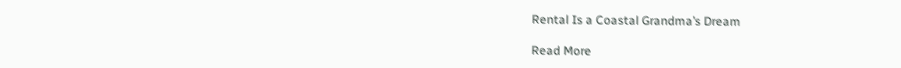Rental Is a Coastal Grandma’s Dream

Read More